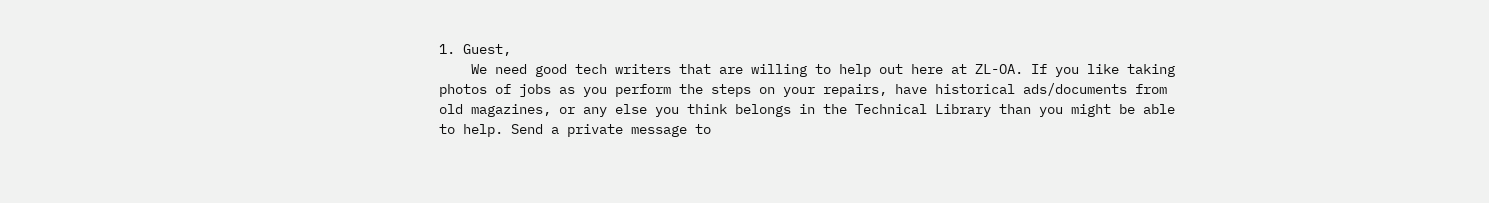1. Guest,
    We need good tech writers that are willing to help out here at ZL-OA. If you like taking photos of jobs as you perform the steps on your repairs, have historical ads/documents from old magazines, or any else you think belongs in the Technical Library than you might be able to help. Send a private message to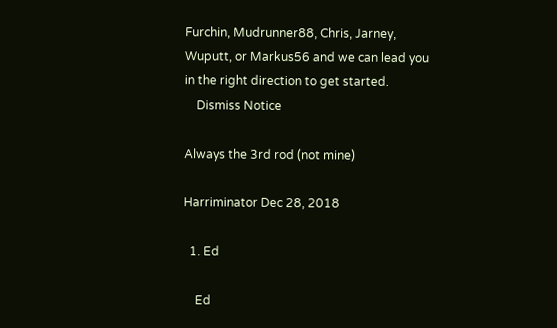Furchin, Mudrunner88, Chris, Jarney, Wuputt, or Markus56 and we can lead you in the right direction to get started.
    Dismiss Notice

Always the 3rd rod (not mine)

Harriminator Dec 28, 2018

  1. Ed

    Ed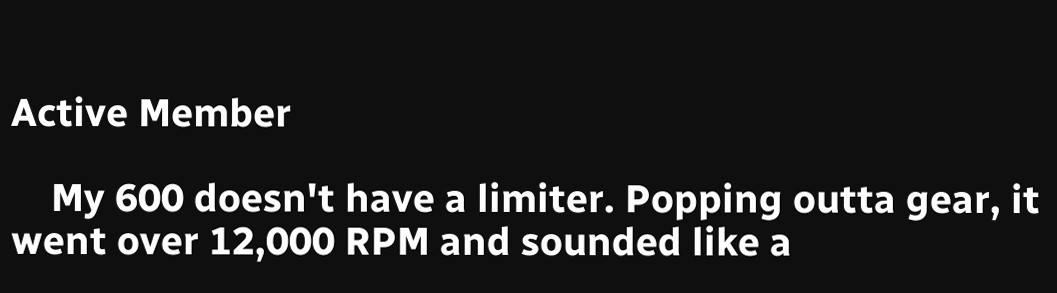Active Member

    My 600 doesn't have a limiter. Popping outta gear, it went over 12,000 RPM and sounded like a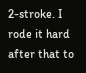2-stroke. I rode it hard after that to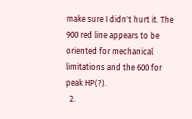make sure I didn't hurt it. The 900 red line appears to be oriented for mechanical limitations and the 600 for peak HP(?).
  2.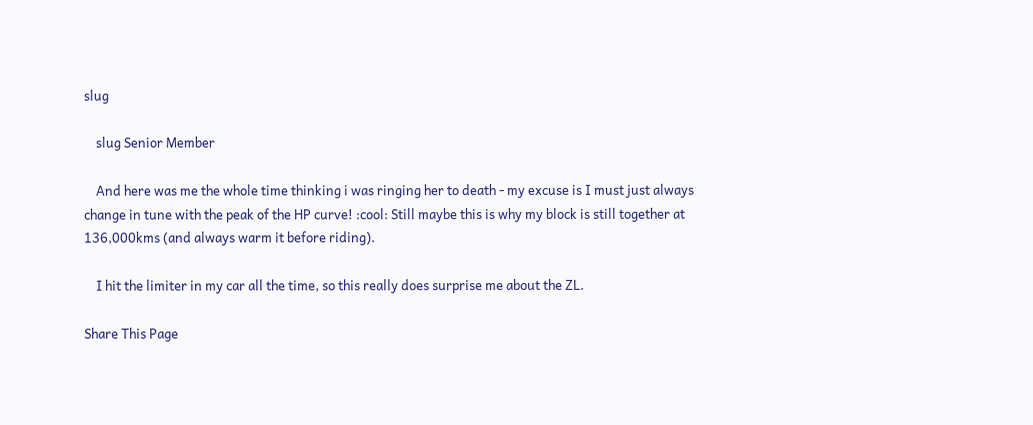slug

    slug Senior Member

    And here was me the whole time thinking i was ringing her to death - my excuse is I must just always change in tune with the peak of the HP curve! :cool: Still maybe this is why my block is still together at 136,000kms (and always warm it before riding).

    I hit the limiter in my car all the time, so this really does surprise me about the ZL.

Share This Page